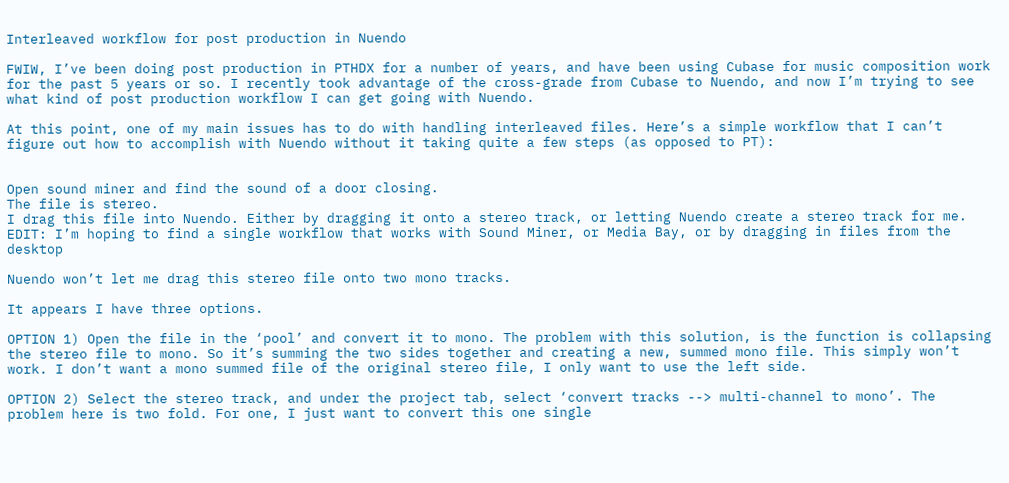Interleaved workflow for post production in Nuendo

FWIW, I’ve been doing post production in PTHDX for a number of years, and have been using Cubase for music composition work for the past 5 years or so. I recently took advantage of the cross-grade from Cubase to Nuendo, and now I’m trying to see what kind of post production workflow I can get going with Nuendo.

At this point, one of my main issues has to do with handling interleaved files. Here’s a simple workflow that I can’t figure out how to accomplish with Nuendo without it taking quite a few steps (as opposed to PT):


Open sound miner and find the sound of a door closing.
The file is stereo.
I drag this file into Nuendo. Either by dragging it onto a stereo track, or letting Nuendo create a stereo track for me.
EDIT: I’m hoping to find a single workflow that works with Sound Miner, or Media Bay, or by dragging in files from the desktop

Nuendo won’t let me drag this stereo file onto two mono tracks.

It appears I have three options.

OPTION 1) Open the file in the ‘pool’ and convert it to mono. The problem with this solution, is the function is collapsing the stereo file to mono. So it’s summing the two sides together and creating a new, summed mono file. This simply won’t work. I don’t want a mono summed file of the original stereo file, I only want to use the left side.

OPTION 2) Select the stereo track, and under the project tab, select ‘convert tracks --> multi-channel to mono’. The problem here is two fold. For one, I just want to convert this one single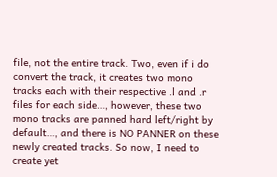file, not the entire track. Two, even if i do convert the track, it creates two mono tracks each with their respective .l and .r files for each side…, however, these two mono tracks are panned hard left/right by default…, and there is NO PANNER on these newly created tracks. So now, I need to create yet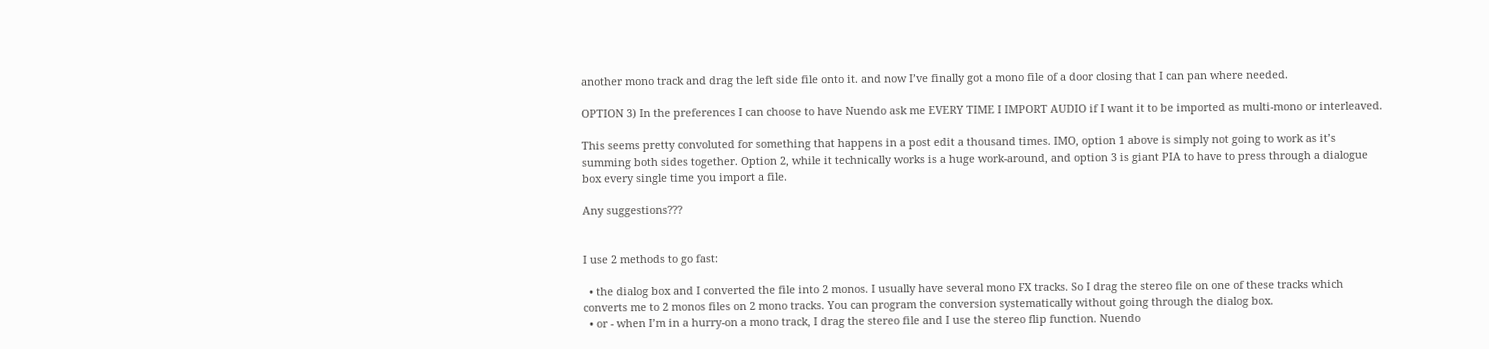another mono track and drag the left side file onto it. and now I’ve finally got a mono file of a door closing that I can pan where needed.

OPTION 3) In the preferences I can choose to have Nuendo ask me EVERY TIME I IMPORT AUDIO if I want it to be imported as multi-mono or interleaved.

This seems pretty convoluted for something that happens in a post edit a thousand times. IMO, option 1 above is simply not going to work as it’s summing both sides together. Option 2, while it technically works is a huge work-around, and option 3 is giant PIA to have to press through a dialogue box every single time you import a file.

Any suggestions???


I use 2 methods to go fast:

  • the dialog box and I converted the file into 2 monos. I usually have several mono FX tracks. So I drag the stereo file on one of these tracks which converts me to 2 monos files on 2 mono tracks. You can program the conversion systematically without going through the dialog box.
  • or - when I’m in a hurry-on a mono track, I drag the stereo file and I use the stereo flip function. Nuendo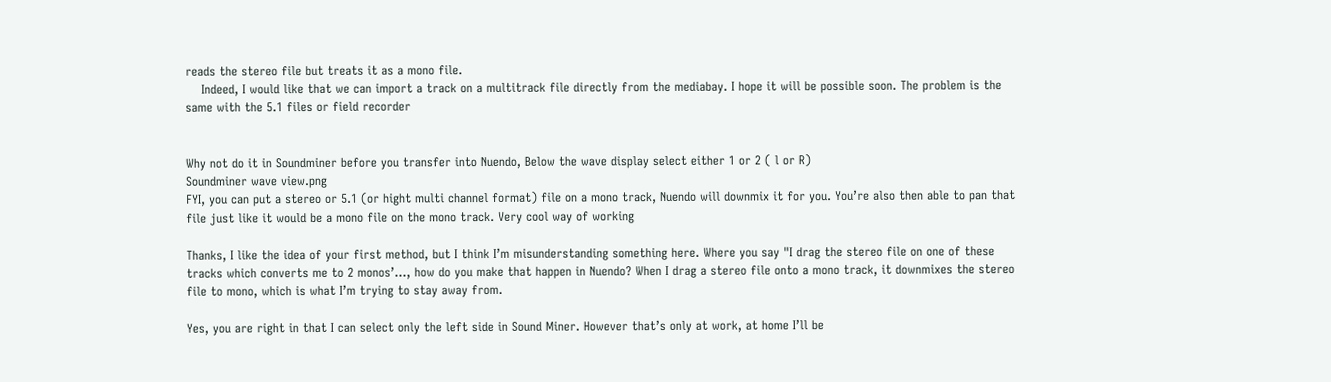reads the stereo file but treats it as a mono file.
    Indeed, I would like that we can import a track on a multitrack file directly from the mediabay. I hope it will be possible soon. The problem is the same with the 5.1 files or field recorder


Why not do it in Soundminer before you transfer into Nuendo, Below the wave display select either 1 or 2 ( l or R)
Soundminer wave view.png
FYI, you can put a stereo or 5.1 (or hight multi channel format) file on a mono track, Nuendo will downmix it for you. You’re also then able to pan that file just like it would be a mono file on the mono track. Very cool way of working

Thanks, I like the idea of your first method, but I think I’m misunderstanding something here. Where you say "I drag the stereo file on one of these tracks which converts me to 2 monos’…, how do you make that happen in Nuendo? When I drag a stereo file onto a mono track, it downmixes the stereo file to mono, which is what I’m trying to stay away from.

Yes, you are right in that I can select only the left side in Sound Miner. However that’s only at work, at home I’ll be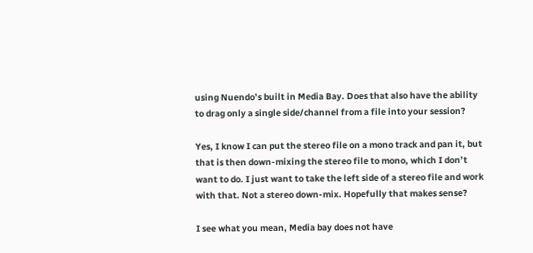using Nuendo’s built in Media Bay. Does that also have the ability to drag only a single side/channel from a file into your session?

Yes, I know I can put the stereo file on a mono track and pan it, but that is then down-mixing the stereo file to mono, which I don’t want to do. I just want to take the left side of a stereo file and work with that. Not a stereo down-mix. Hopefully that makes sense?

I see what you mean, Media bay does not have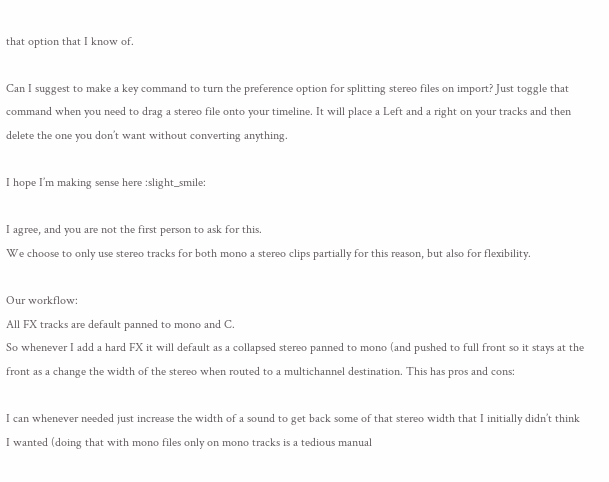that option that I know of.

Can I suggest to make a key command to turn the preference option for splitting stereo files on import? Just toggle that command when you need to drag a stereo file onto your timeline. It will place a Left and a right on your tracks and then delete the one you don’t want without converting anything.

I hope I’m making sense here :slight_smile:

I agree, and you are not the first person to ask for this.
We choose to only use stereo tracks for both mono a stereo clips partially for this reason, but also for flexibility.

Our workflow:
All FX tracks are default panned to mono and C.
So whenever I add a hard FX it will default as a collapsed stereo panned to mono (and pushed to full front so it stays at the front as a change the width of the stereo when routed to a multichannel destination. This has pros and cons:

I can whenever needed just increase the width of a sound to get back some of that stereo width that I initially didn’t think I wanted (doing that with mono files only on mono tracks is a tedious manual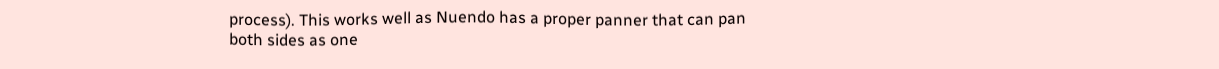process). This works well as Nuendo has a proper panner that can pan both sides as one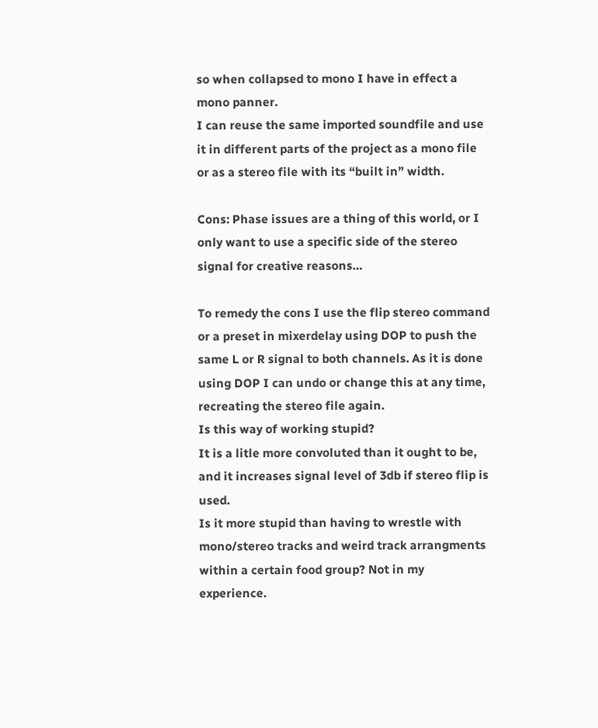so when collapsed to mono I have in effect a mono panner.
I can reuse the same imported soundfile and use it in different parts of the project as a mono file or as a stereo file with its “built in” width.

Cons: Phase issues are a thing of this world, or I only want to use a specific side of the stereo signal for creative reasons…

To remedy the cons I use the flip stereo command or a preset in mixerdelay using DOP to push the same L or R signal to both channels. As it is done using DOP I can undo or change this at any time, recreating the stereo file again.
Is this way of working stupid?
It is a litle more convoluted than it ought to be, and it increases signal level of 3db if stereo flip is used.
Is it more stupid than having to wrestle with mono/stereo tracks and weird track arrangments within a certain food group? Not in my experience.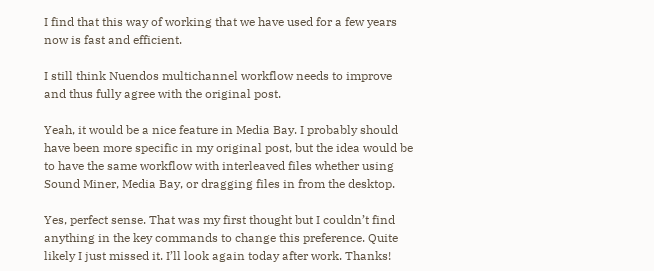I find that this way of working that we have used for a few years now is fast and efficient.

I still think Nuendos multichannel workflow needs to improve and thus fully agree with the original post.

Yeah, it would be a nice feature in Media Bay. I probably should have been more specific in my original post, but the idea would be to have the same workflow with interleaved files whether using Sound Miner, Media Bay, or dragging files in from the desktop.

Yes, perfect sense. That was my first thought but I couldn’t find anything in the key commands to change this preference. Quite likely I just missed it. I’ll look again today after work. Thanks!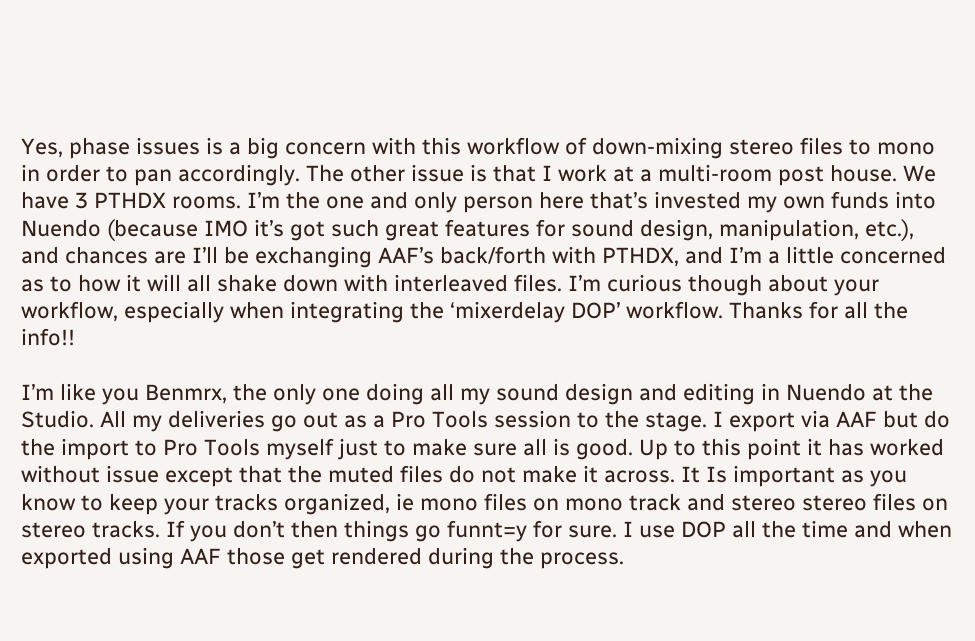Yes, phase issues is a big concern with this workflow of down-mixing stereo files to mono in order to pan accordingly. The other issue is that I work at a multi-room post house. We have 3 PTHDX rooms. I’m the one and only person here that’s invested my own funds into Nuendo (because IMO it’s got such great features for sound design, manipulation, etc.), and chances are I’ll be exchanging AAF’s back/forth with PTHDX, and I’m a little concerned as to how it will all shake down with interleaved files. I’m curious though about your workflow, especially when integrating the ‘mixerdelay DOP’ workflow. Thanks for all the info!!

I’m like you Benmrx, the only one doing all my sound design and editing in Nuendo at the Studio. All my deliveries go out as a Pro Tools session to the stage. I export via AAF but do the import to Pro Tools myself just to make sure all is good. Up to this point it has worked without issue except that the muted files do not make it across. It Is important as you know to keep your tracks organized, ie mono files on mono track and stereo stereo files on stereo tracks. If you don’t then things go funnt=y for sure. I use DOP all the time and when exported using AAF those get rendered during the process.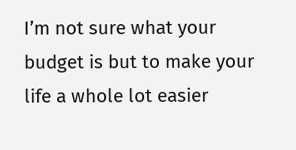I’m not sure what your budget is but to make your life a whole lot easier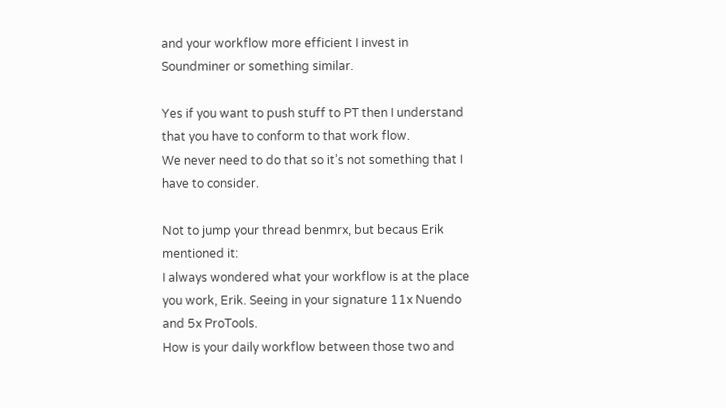and your workflow more efficient I invest in Soundminer or something similar.

Yes if you want to push stuff to PT then I understand that you have to conform to that work flow.
We never need to do that so it’s not something that I have to consider.

Not to jump your thread benmrx, but becaus Erik mentioned it:
I always wondered what your workflow is at the place you work, Erik. Seeing in your signature 11x Nuendo and 5x ProTools.
How is your daily workflow between those two and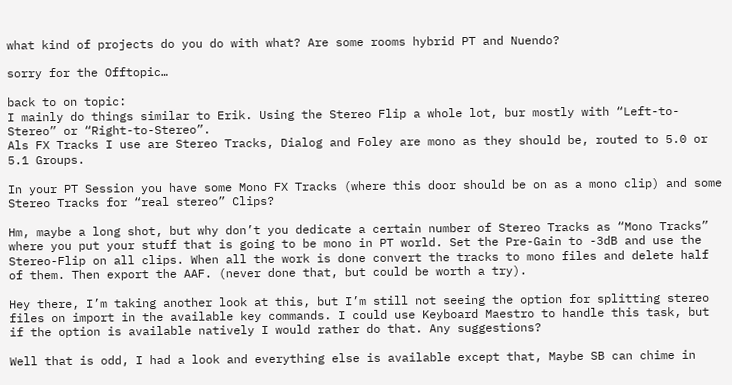what kind of projects do you do with what? Are some rooms hybrid PT and Nuendo?

sorry for the Offtopic…

back to on topic:
I mainly do things similar to Erik. Using the Stereo Flip a whole lot, bur mostly with “Left-to-Stereo” or “Right-to-Stereo”.
Als FX Tracks I use are Stereo Tracks, Dialog and Foley are mono as they should be, routed to 5.0 or 5.1 Groups.

In your PT Session you have some Mono FX Tracks (where this door should be on as a mono clip) and some Stereo Tracks for “real stereo” Clips?

Hm, maybe a long shot, but why don’t you dedicate a certain number of Stereo Tracks as “Mono Tracks” where you put your stuff that is going to be mono in PT world. Set the Pre-Gain to -3dB and use the Stereo-Flip on all clips. When all the work is done convert the tracks to mono files and delete half of them. Then export the AAF. (never done that, but could be worth a try).

Hey there, I’m taking another look at this, but I’m still not seeing the option for splitting stereo files on import in the available key commands. I could use Keyboard Maestro to handle this task, but if the option is available natively I would rather do that. Any suggestions?

Well that is odd, I had a look and everything else is available except that, Maybe SB can chime in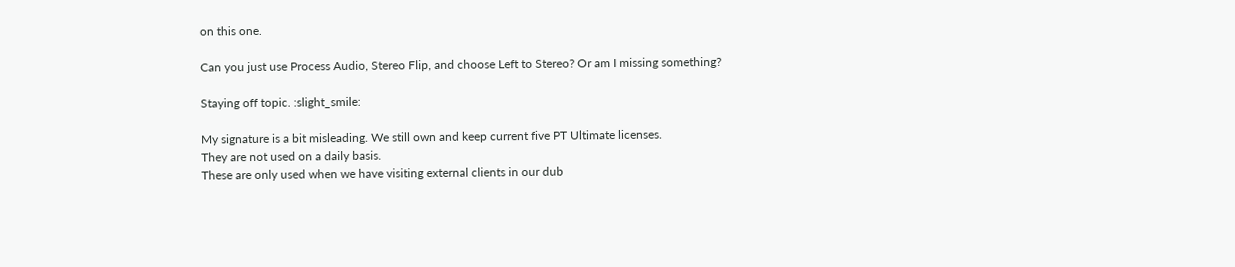on this one.

Can you just use Process Audio, Stereo Flip, and choose Left to Stereo? Or am I missing something?

Staying off topic. :slight_smile:

My signature is a bit misleading. We still own and keep current five PT Ultimate licenses.
They are not used on a daily basis.
These are only used when we have visiting external clients in our dub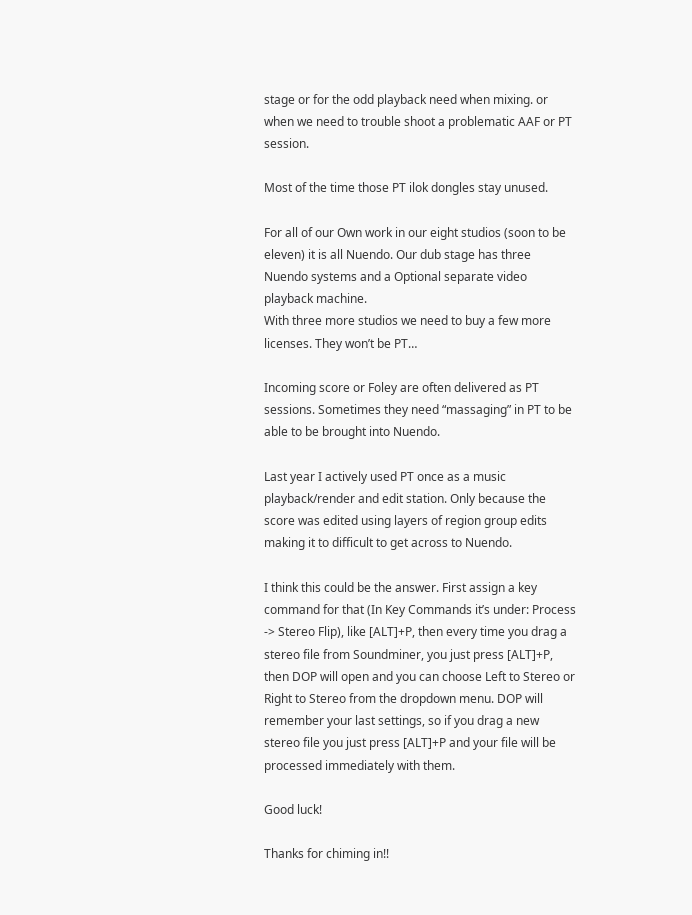stage or for the odd playback need when mixing. or when we need to trouble shoot a problematic AAF or PT session.

Most of the time those PT ilok dongles stay unused.

For all of our Own work in our eight studios (soon to be eleven) it is all Nuendo. Our dub stage has three Nuendo systems and a Optional separate video playback machine.
With three more studios we need to buy a few more licenses. They won’t be PT…

Incoming score or Foley are often delivered as PT sessions. Sometimes they need “massaging” in PT to be able to be brought into Nuendo.

Last year I actively used PT once as a music playback/render and edit station. Only because the score was edited using layers of region group edits making it to difficult to get across to Nuendo.

I think this could be the answer. First assign a key command for that (In Key Commands it’s under: Process -> Stereo Flip), like [ALT]+P, then every time you drag a stereo file from Soundminer, you just press [ALT]+P, then DOP will open and you can choose Left to Stereo or Right to Stereo from the dropdown menu. DOP will remember your last settings, so if you drag a new stereo file you just press [ALT]+P and your file will be processed immediately with them.

Good luck!

Thanks for chiming in!!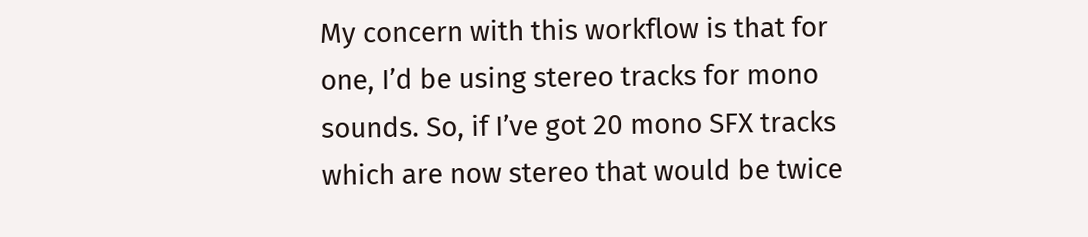My concern with this workflow is that for one, I’d be using stereo tracks for mono sounds. So, if I’ve got 20 mono SFX tracks which are now stereo that would be twice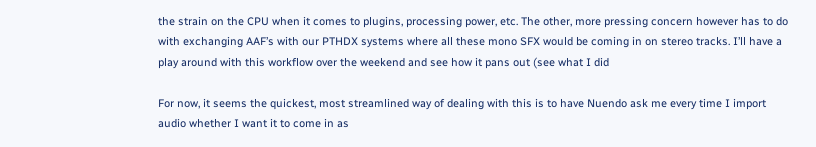the strain on the CPU when it comes to plugins, processing power, etc. The other, more pressing concern however has to do with exchanging AAF’s with our PTHDX systems where all these mono SFX would be coming in on stereo tracks. I’ll have a play around with this workflow over the weekend and see how it pans out (see what I did

For now, it seems the quickest, most streamlined way of dealing with this is to have Nuendo ask me every time I import audio whether I want it to come in as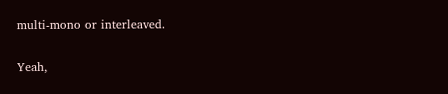multi-mono or interleaved.

Yeah,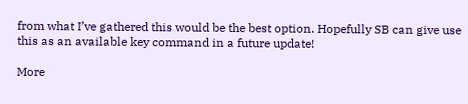from what I’ve gathered this would be the best option. Hopefully SB can give use this as an available key command in a future update!

More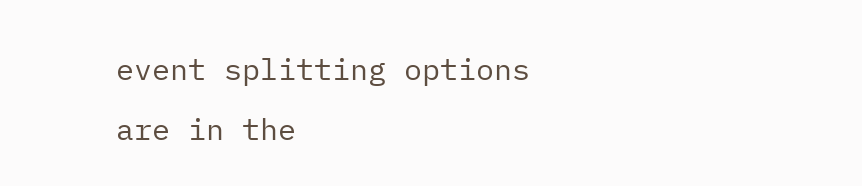event splitting options are in the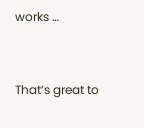works …


That’s great to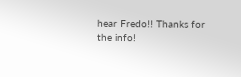hear Fredo!! Thanks for the info!